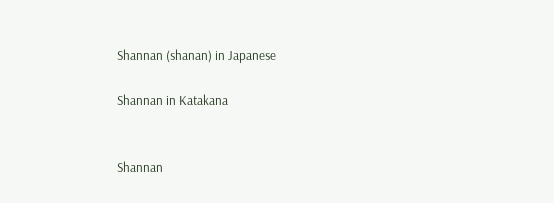Shannan (shanan) in Japanese

Shannan in Katakana


Shannan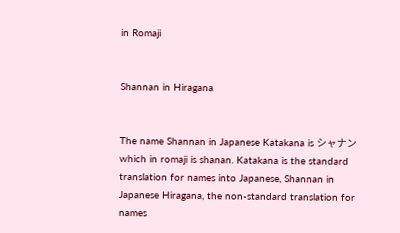in Romaji


Shannan in Hiragana


The name Shannan in Japanese Katakana is シャナン which in romaji is shanan. Katakana is the standard translation for names into Japanese, Shannan in Japanese Hiragana, the non-standard translation for names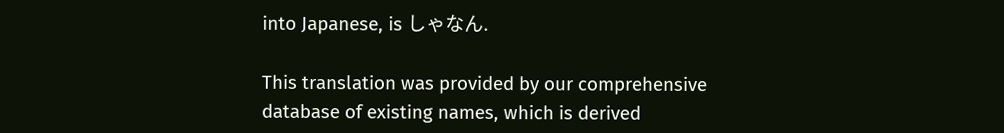into Japanese, is しゃなん.

This translation was provided by our comprehensive database of existing names, which is derived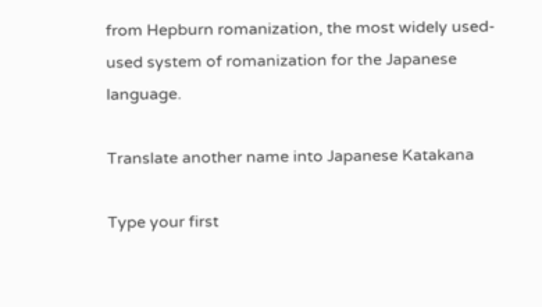from Hepburn romanization, the most widely used-used system of romanization for the Japanese language.

Translate another name into Japanese Katakana

Type your first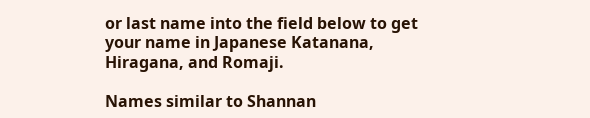or last name into the field below to get your name in Japanese Katanana, Hiragana, and Romaji.

Names similar to Shannan